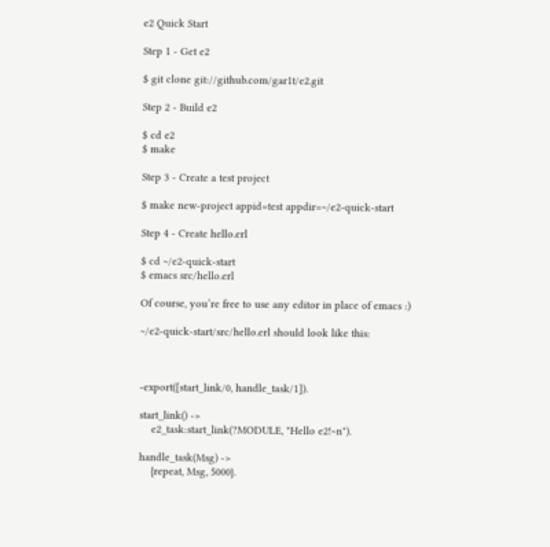e2 Quick Start

Step 1 - Get e2

$ git clone git://github.com/gar1t/e2.git

Step 2 - Build e2

$ cd e2
$ make

Step 3 - Create a test project

$ make new-project appid=test appdir=~/e2-quick-start

Step 4 - Create hello.erl

$ cd ~/e2-quick-start
$ emacs src/hello.erl

Of course, you’re free to use any editor in place of emacs :)

~/e2-quick-start/src/hello.erl should look like this:



-export([start_link/0, handle_task/1]).

start_link() ->
    e2_task:start_link(?MODULE, "Hello e2!~n").

handle_task(Msg) ->
    {repeat, Msg, 5000}.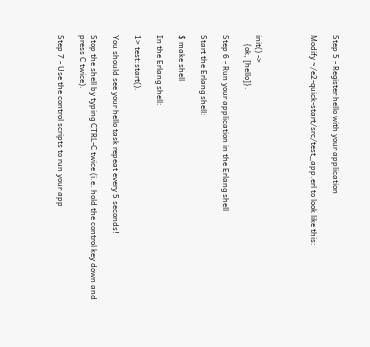Step 5 - Register hello with your application

Modify ~/e2-quick-start/src/test_app.erl to look like this:




init() ->
    {ok, [hello]}.

Step 6 - Run your application in the Erlang shell

Start the Erlang shell:

$ make shell

In the Erlang shell:

1> test:start().

You should see your hello task repeat every 5 seconds!

Stop the shell by typing CTRL-C twice (i.e. hold the control key down and press C twice).

Step 7 - Use the control scripts to run your app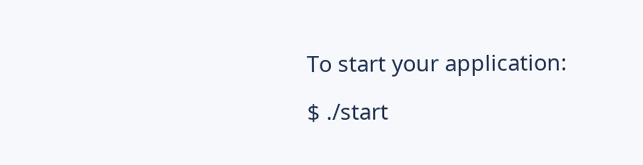To start your application:

$ ./start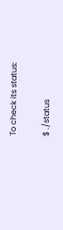To check its status:

$ ./status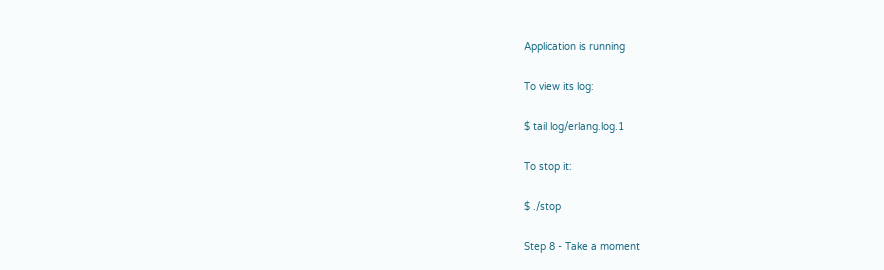Application is running

To view its log:

$ tail log/erlang.log.1

To stop it:

$ ./stop

Step 8 - Take a moment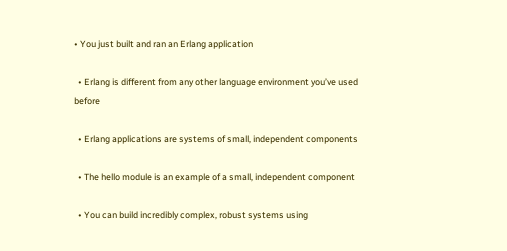• You just built and ran an Erlang application

  • Erlang is different from any other language environment you’ve used before

  • Erlang applications are systems of small, independent components

  • The hello module is an example of a small, independent component

  • You can build incredibly complex, robust systems using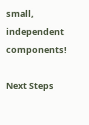small, independent components!

Next Steps